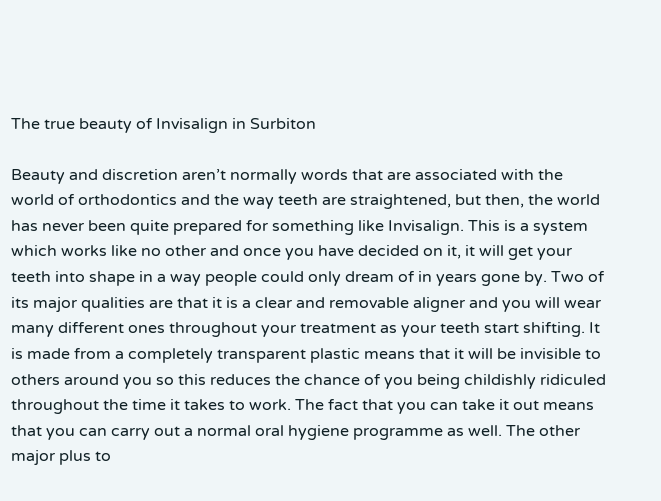The true beauty of Invisalign in Surbiton

Beauty and discretion aren’t normally words that are associated with the world of orthodontics and the way teeth are straightened, but then, the world has never been quite prepared for something like Invisalign. This is a system which works like no other and once you have decided on it, it will get your teeth into shape in a way people could only dream of in years gone by. Two of its major qualities are that it is a clear and removable aligner and you will wear many different ones throughout your treatment as your teeth start shifting. It is made from a completely transparent plastic means that it will be invisible to others around you so this reduces the chance of you being childishly ridiculed throughout the time it takes to work. The fact that you can take it out means that you can carry out a normal oral hygiene programme as well. The other major plus to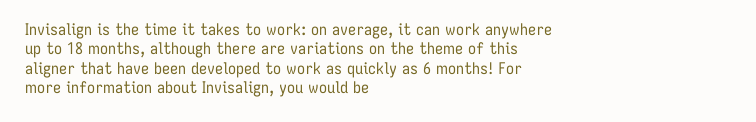Invisalign is the time it takes to work: on average, it can work anywhere up to 18 months, although there are variations on the theme of this aligner that have been developed to work as quickly as 6 months! For more information about Invisalign, you would be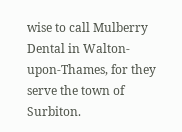wise to call Mulberry Dental in Walton-upon-Thames, for they serve the town of Surbiton.